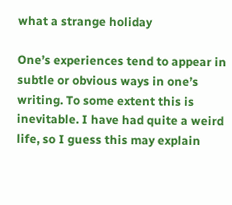what a strange holiday

One’s experiences tend to appear in subtle or obvious ways in one’s writing. To some extent this is inevitable. I have had quite a weird life, so I guess this may explain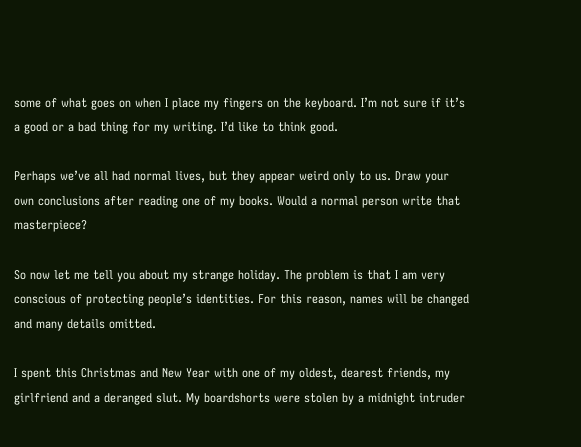some of what goes on when I place my fingers on the keyboard. I’m not sure if it’s a good or a bad thing for my writing. I’d like to think good.

Perhaps we’ve all had normal lives, but they appear weird only to us. Draw your own conclusions after reading one of my books. Would a normal person write that masterpiece?

So now let me tell you about my strange holiday. The problem is that I am very conscious of protecting people’s identities. For this reason, names will be changed and many details omitted.

I spent this Christmas and New Year with one of my oldest, dearest friends, my girlfriend and a deranged slut. My boardshorts were stolen by a midnight intruder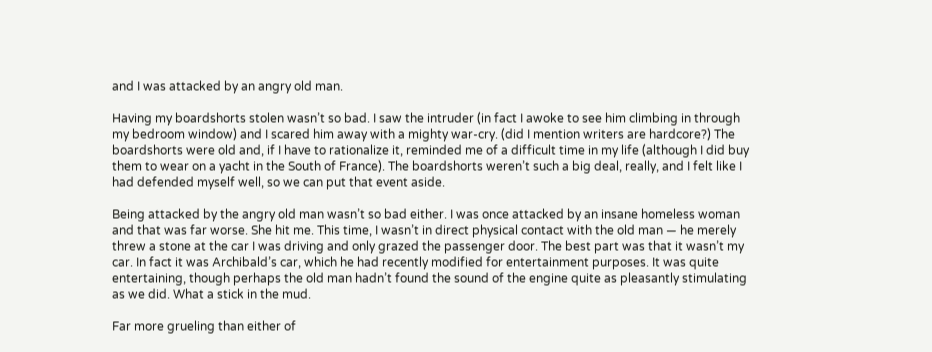and I was attacked by an angry old man.

Having my boardshorts stolen wasn’t so bad. I saw the intruder (in fact I awoke to see him climbing in through my bedroom window) and I scared him away with a mighty war-cry. (did I mention writers are hardcore?) The boardshorts were old and, if I have to rationalize it, reminded me of a difficult time in my life (although I did buy them to wear on a yacht in the South of France). The boardshorts weren’t such a big deal, really, and I felt like I had defended myself well, so we can put that event aside.

Being attacked by the angry old man wasn’t so bad either. I was once attacked by an insane homeless woman and that was far worse. She hit me. This time, I wasn’t in direct physical contact with the old man — he merely threw a stone at the car I was driving and only grazed the passenger door. The best part was that it wasn’t my car. In fact it was Archibald’s car, which he had recently modified for entertainment purposes. It was quite entertaining, though perhaps the old man hadn’t found the sound of the engine quite as pleasantly stimulating as we did. What a stick in the mud.

Far more grueling than either of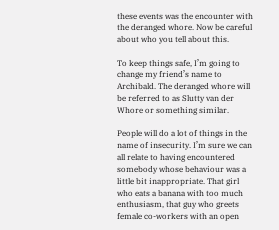these events was the encounter with the deranged whore. Now be careful about who you tell about this.

To keep things safe, I’m going to change my friend’s name to Archibald. The deranged whore will be referred to as Slutty van der Whore or something similar.

People will do a lot of things in the name of insecurity. I’m sure we can all relate to having encountered somebody whose behaviour was a little bit inappropriate. That girl who eats a banana with too much enthusiasm, that guy who greets female co-workers with an open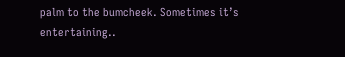palm to the bumcheek. Sometimes it’s entertaining..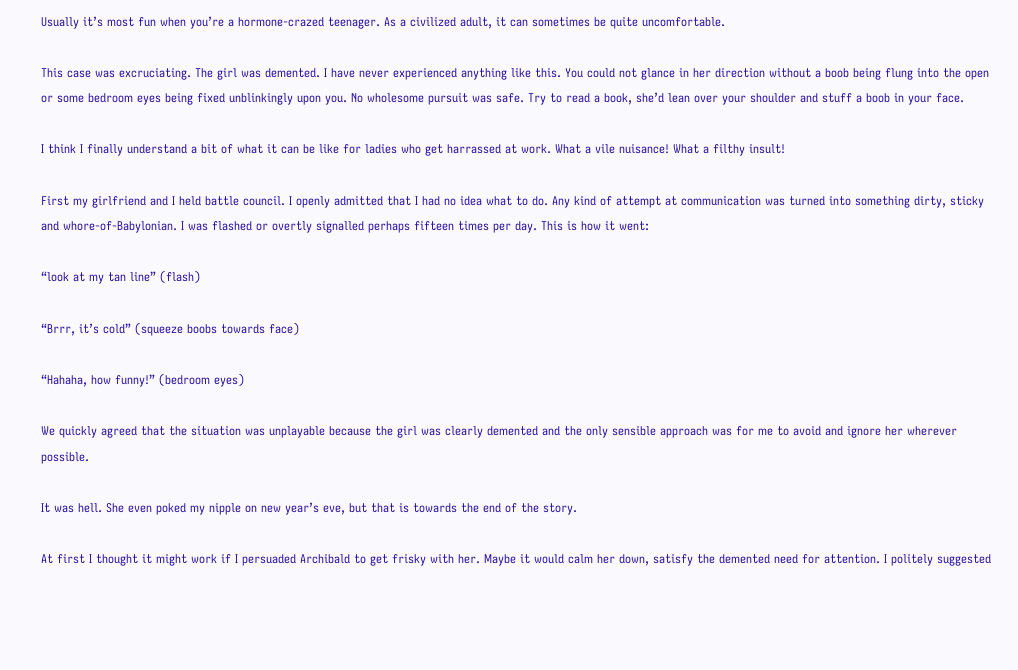Usually it’s most fun when you’re a hormone-crazed teenager. As a civilized adult, it can sometimes be quite uncomfortable.

This case was excruciating. The girl was demented. I have never experienced anything like this. You could not glance in her direction without a boob being flung into the open or some bedroom eyes being fixed unblinkingly upon you. No wholesome pursuit was safe. Try to read a book, she’d lean over your shoulder and stuff a boob in your face.

I think I finally understand a bit of what it can be like for ladies who get harrassed at work. What a vile nuisance! What a filthy insult!

First my girlfriend and I held battle council. I openly admitted that I had no idea what to do. Any kind of attempt at communication was turned into something dirty, sticky and whore-of-Babylonian. I was flashed or overtly signalled perhaps fifteen times per day. This is how it went:

“look at my tan line” (flash)

“Brrr, it’s cold” (squeeze boobs towards face)

“Hahaha, how funny!” (bedroom eyes)

We quickly agreed that the situation was unplayable because the girl was clearly demented and the only sensible approach was for me to avoid and ignore her wherever possible.

It was hell. She even poked my nipple on new year’s eve, but that is towards the end of the story.

At first I thought it might work if I persuaded Archibald to get frisky with her. Maybe it would calm her down, satisfy the demented need for attention. I politely suggested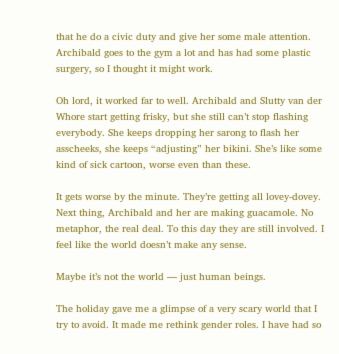that he do a civic duty and give her some male attention. Archibald goes to the gym a lot and has had some plastic surgery, so I thought it might work.

Oh lord, it worked far to well. Archibald and Slutty van der Whore start getting frisky, but she still can’t stop flashing everybody. She keeps dropping her sarong to flash her asscheeks, she keeps “adjusting” her bikini. She’s like some kind of sick cartoon, worse even than these.

It gets worse by the minute. They’re getting all lovey-dovey. Next thing, Archibald and her are making guacamole. No metaphor, the real deal. To this day they are still involved. I feel like the world doesn’t make any sense.

Maybe it’s not the world — just human beings.

The holiday gave me a glimpse of a very scary world that I try to avoid. It made me rethink gender roles. I have had so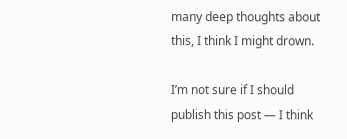many deep thoughts about this, I think I might drown.

I’m not sure if I should publish this post — I think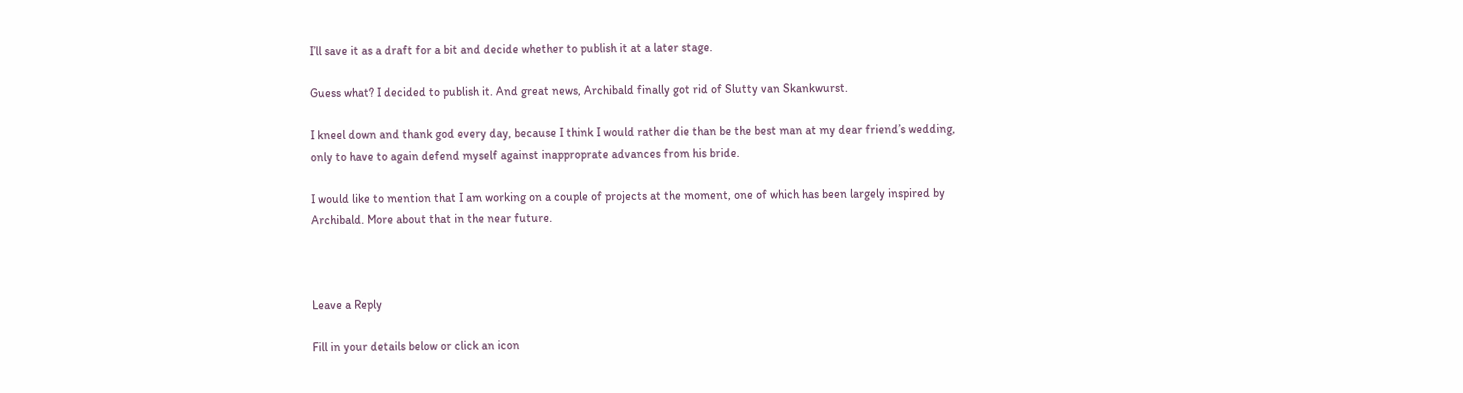I’ll save it as a draft for a bit and decide whether to publish it at a later stage.

Guess what? I decided to publish it. And great news, Archibald finally got rid of Slutty van Skankwurst.

I kneel down and thank god every day, because I think I would rather die than be the best man at my dear friend’s wedding, only to have to again defend myself against inapproprate advances from his bride.

I would like to mention that I am working on a couple of projects at the moment, one of which has been largely inspired by Archibald. More about that in the near future.



Leave a Reply

Fill in your details below or click an icon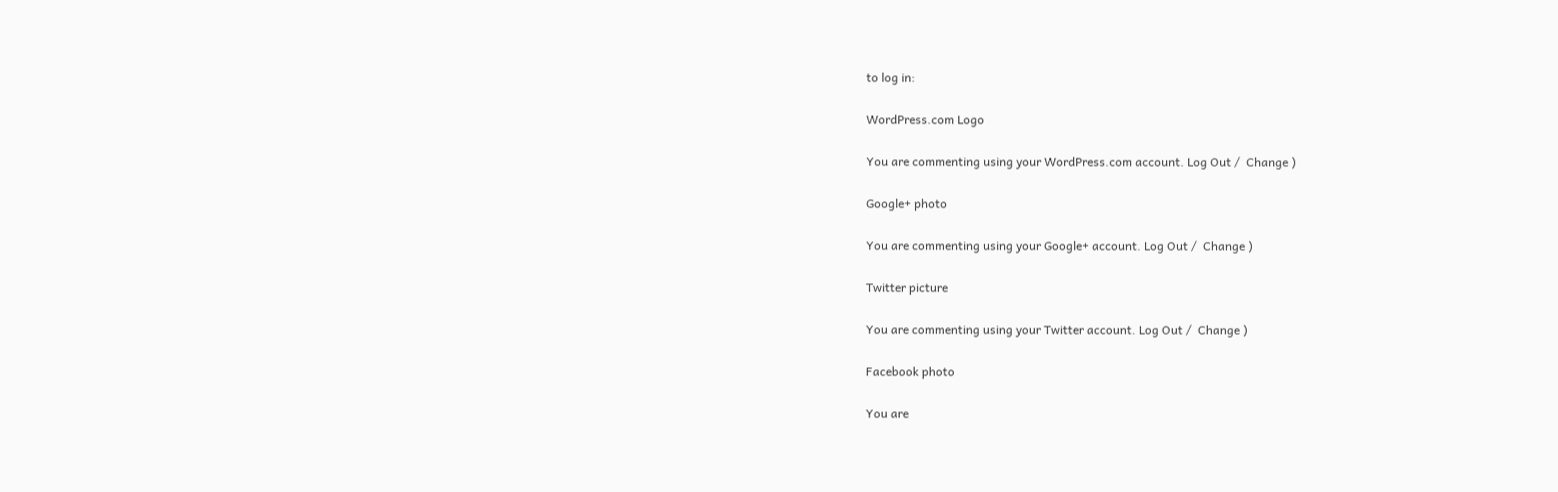to log in:

WordPress.com Logo

You are commenting using your WordPress.com account. Log Out /  Change )

Google+ photo

You are commenting using your Google+ account. Log Out /  Change )

Twitter picture

You are commenting using your Twitter account. Log Out /  Change )

Facebook photo

You are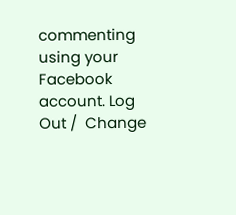commenting using your Facebook account. Log Out /  Change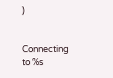)


Connecting to %s